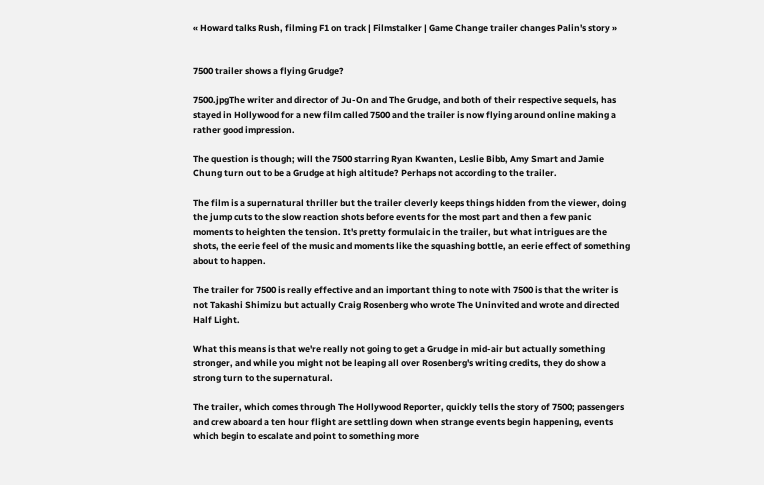« Howard talks Rush, filming F1 on track | Filmstalker | Game Change trailer changes Palin's story »


7500 trailer shows a flying Grudge?

7500.jpgThe writer and director of Ju-On and The Grudge, and both of their respective sequels, has stayed in Hollywood for a new film called 7500 and the trailer is now flying around online making a rather good impression.

The question is though; will the 7500 starring Ryan Kwanten, Leslie Bibb, Amy Smart and Jamie Chung turn out to be a Grudge at high altitude? Perhaps not according to the trailer.

The film is a supernatural thriller but the trailer cleverly keeps things hidden from the viewer, doing the jump cuts to the slow reaction shots before events for the most part and then a few panic moments to heighten the tension. It's pretty formulaic in the trailer, but what intrigues are the shots, the eerie feel of the music and moments like the squashing bottle, an eerie effect of something about to happen.

The trailer for 7500 is really effective and an important thing to note with 7500 is that the writer is not Takashi Shimizu but actually Craig Rosenberg who wrote The Uninvited and wrote and directed Half Light.

What this means is that we're really not going to get a Grudge in mid-air but actually something stronger, and while you might not be leaping all over Rosenberg's writing credits, they do show a strong turn to the supernatural.

The trailer, which comes through The Hollywood Reporter, quickly tells the story of 7500; passengers and crew aboard a ten hour flight are settling down when strange events begin happening, events which begin to escalate and point to something more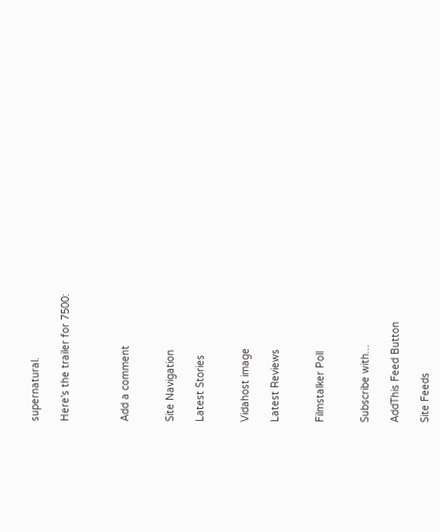supernatural.

Here's the trailer for 7500:



Add a comment


Site Navigation

Latest Stories


Vidahost image

Latest Reviews


Filmstalker Poll


Subscribe with...

AddThis Feed Button

Site Feeds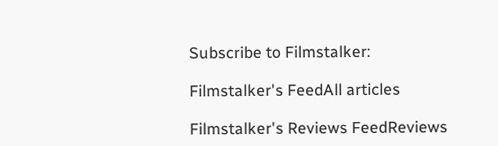Subscribe to Filmstalker:

Filmstalker's FeedAll articles

Filmstalker's Reviews FeedReviews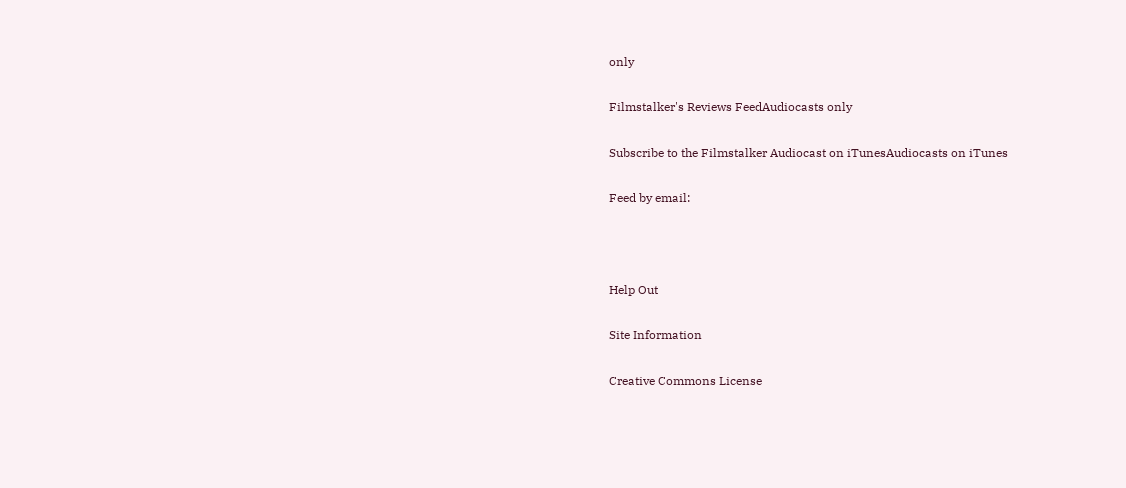only

Filmstalker's Reviews FeedAudiocasts only

Subscribe to the Filmstalker Audiocast on iTunesAudiocasts on iTunes

Feed by email:



Help Out

Site Information

Creative Commons License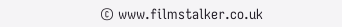© www.filmstalker.co.uk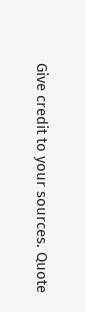Give credit to your sources. Quote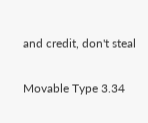and credit, don't steal

Movable Type 3.34